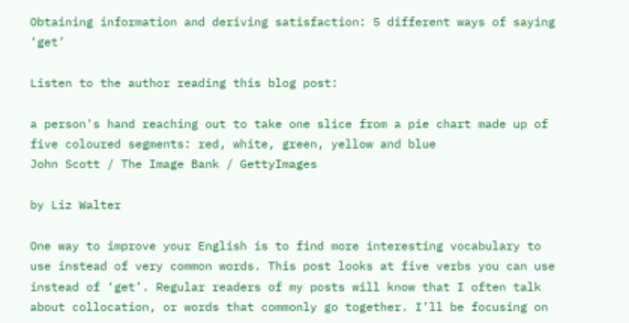Obtaining information and deriving satisfaction: 5 different ways of saying ‘get’

Listen to the author reading this blog post:

a person's hand reaching out to take one slice from a pie chart made up of five coloured segments: red, white, green, yellow and blue
John Scott / The Image Bank / GettyImages

by Liz Walter

One way to improve your English is to find more interesting vocabulary to use instead of very common words. This post looks at five verbs you can use instead of ‘get’. Regular readers of my posts will know that I often talk about collocation, or words that commonly go together. I’ll be focusing on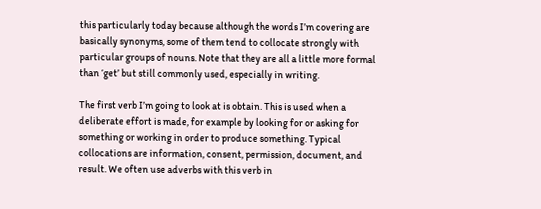this particularly today because although the words I’m covering are basically synonyms, some of them tend to collocate strongly with particular groups of nouns. Note that they are all a little more formal than ‘get’ but still commonly used, especially in writing.

The first verb I’m going to look at is obtain. This is used when a deliberate effort is made, for example by looking for or asking for something or working in order to produce something. Typical collocations are information, consent, permission, document, and result. We often use adverbs with this verb in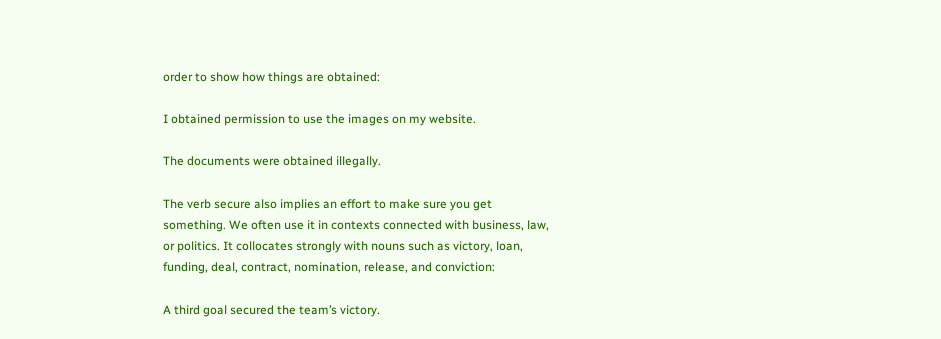order to show how things are obtained:

I obtained permission to use the images on my website.

The documents were obtained illegally.

The verb secure also implies an effort to make sure you get something. We often use it in contexts connected with business, law, or politics. It collocates strongly with nouns such as victory, loan, funding, deal, contract, nomination, release, and conviction:

A third goal secured the team’s victory.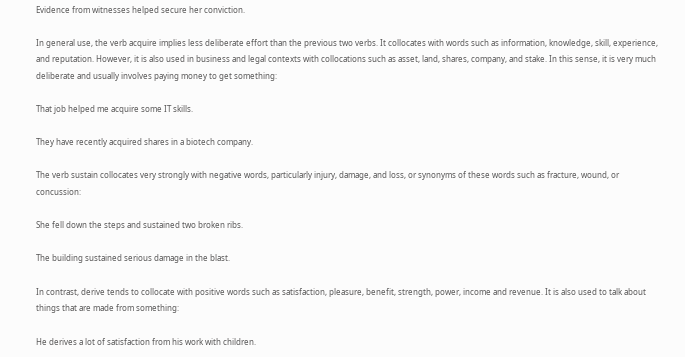Evidence from witnesses helped secure her conviction.

In general use, the verb acquire implies less deliberate effort than the previous two verbs. It collocates with words such as information, knowledge, skill, experience, and reputation. However, it is also used in business and legal contexts with collocations such as asset, land, shares, company, and stake. In this sense, it is very much deliberate and usually involves paying money to get something:

That job helped me acquire some IT skills.

They have recently acquired shares in a biotech company.

The verb sustain collocates very strongly with negative words, particularly injury, damage, and loss, or synonyms of these words such as fracture, wound, or concussion:

She fell down the steps and sustained two broken ribs.

The building sustained serious damage in the blast.

In contrast, derive tends to collocate with positive words such as satisfaction, pleasure, benefit, strength, power, income and revenue. It is also used to talk about things that are made from something:

He derives a lot of satisfaction from his work with children.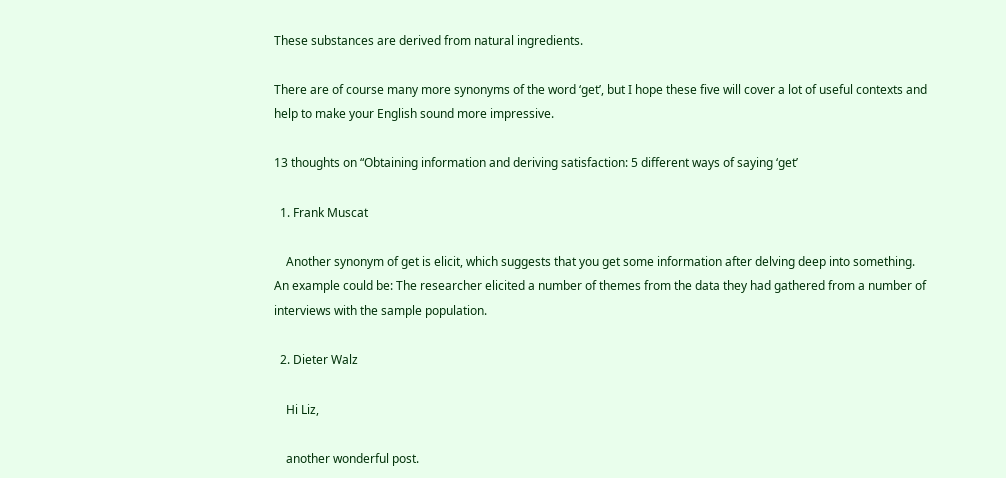These substances are derived from natural ingredients.

There are of course many more synonyms of the word ‘get’, but I hope these five will cover a lot of useful contexts and help to make your English sound more impressive.

13 thoughts on “Obtaining information and deriving satisfaction: 5 different ways of saying ‘get’

  1. Frank Muscat

    Another synonym of get is elicit, which suggests that you get some information after delving deep into something. An example could be: The researcher elicited a number of themes from the data they had gathered from a number of interviews with the sample population.

  2. Dieter Walz

    Hi Liz,

    another wonderful post.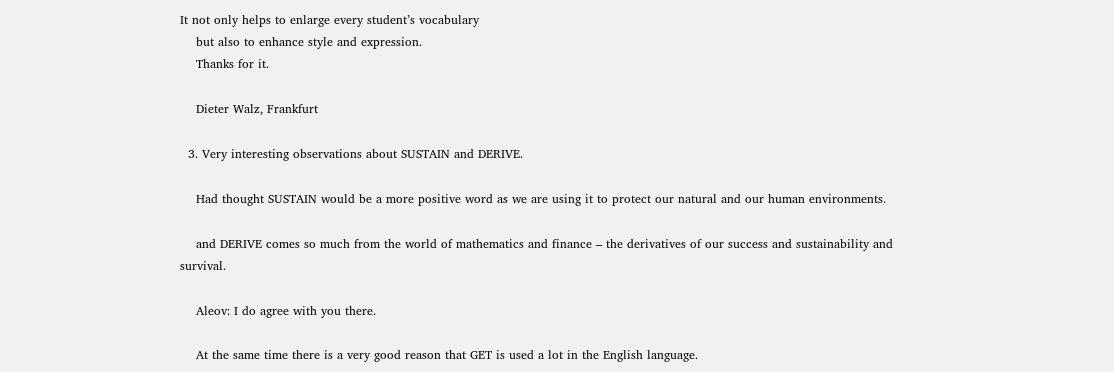It not only helps to enlarge every student’s vocabulary
    but also to enhance style and expression.
    Thanks for it.

    Dieter Walz, Frankfurt

  3. Very interesting observations about SUSTAIN and DERIVE.

    Had thought SUSTAIN would be a more positive word as we are using it to protect our natural and our human environments.

    and DERIVE comes so much from the world of mathematics and finance – the derivatives of our success and sustainability and survival.

    Aleov: I do agree with you there.

    At the same time there is a very good reason that GET is used a lot in the English language.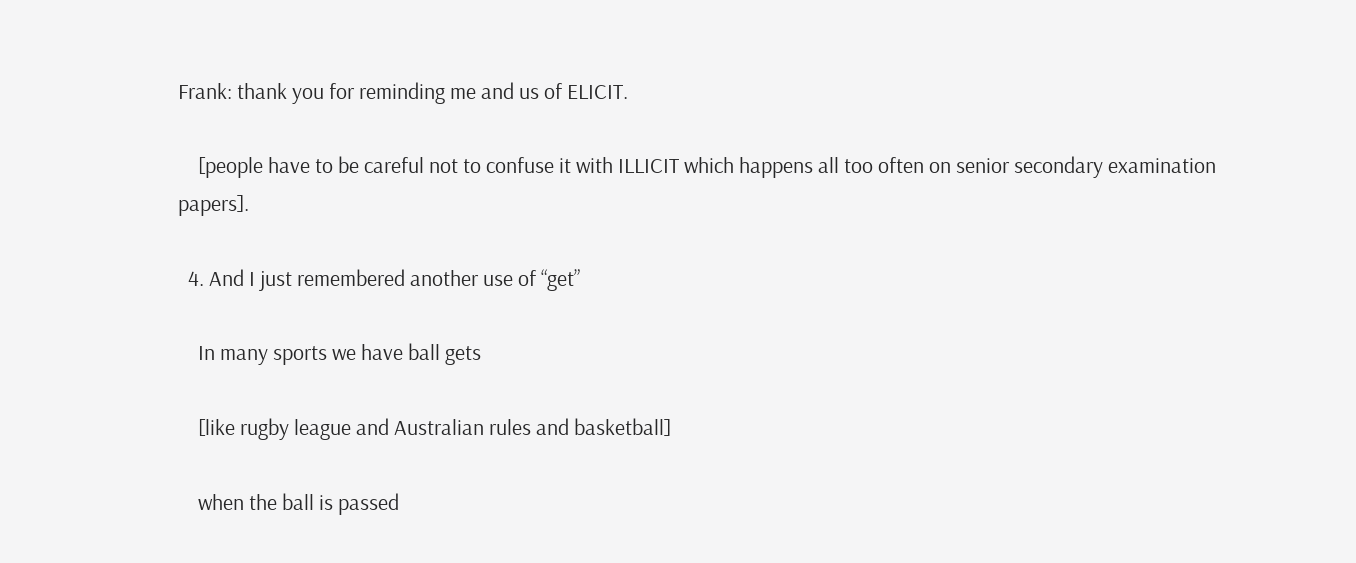Frank: thank you for reminding me and us of ELICIT.

    [people have to be careful not to confuse it with ILLICIT which happens all too often on senior secondary examination papers].

  4. And I just remembered another use of “get”

    In many sports we have ball gets

    [like rugby league and Australian rules and basketball]

    when the ball is passed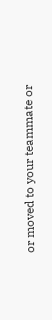or moved to your teammate or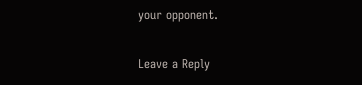your opponent.

Leave a Reply